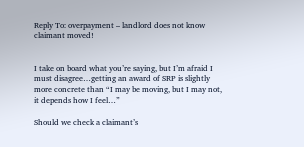Reply To: overpayment – landlord does not know claimant moved!


I take on board what you’re saying, but I’m afraid I must disagree…getting an award of SRP is slightly more concrete than “I may be moving, but I may not, it depends how I feel…”

Should we check a claimant’s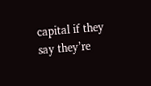capital if they say they’re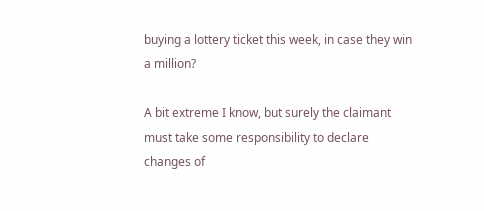buying a lottery ticket this week, in case they win a million?

A bit extreme I know, but surely the claimant must take some responsibility to declare changes of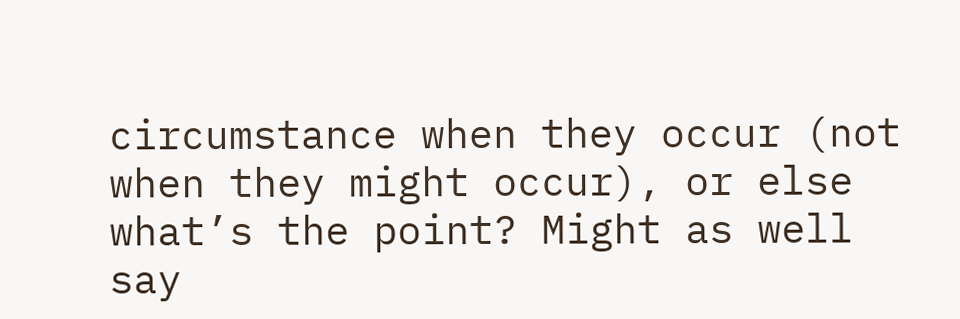circumstance when they occur (not when they might occur), or else what’s the point? Might as well say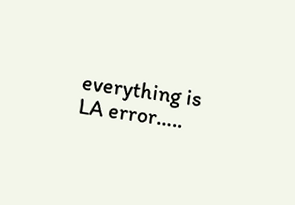everything is LA error…..